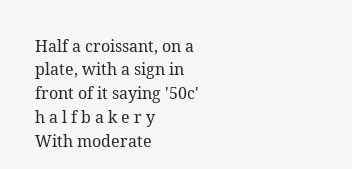Half a croissant, on a plate, with a sign in front of it saying '50c'
h a l f b a k e r y
With moderate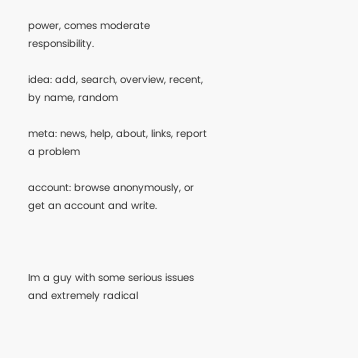power, comes moderate responsibility.

idea: add, search, overview, recent, by name, random

meta: news, help, about, links, report a problem

account: browse anonymously, or get an account and write.



Im a guy with some serious issues and extremely radical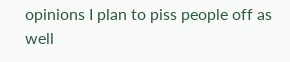opinions I plan to piss people off as well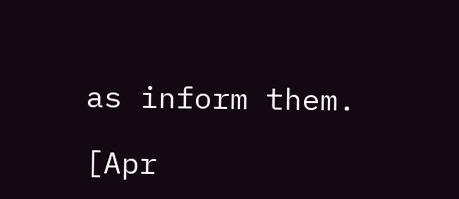as inform them.

[Apr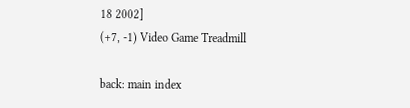18 2002]
(+7, -1) Video Game Treadmill

back: main index